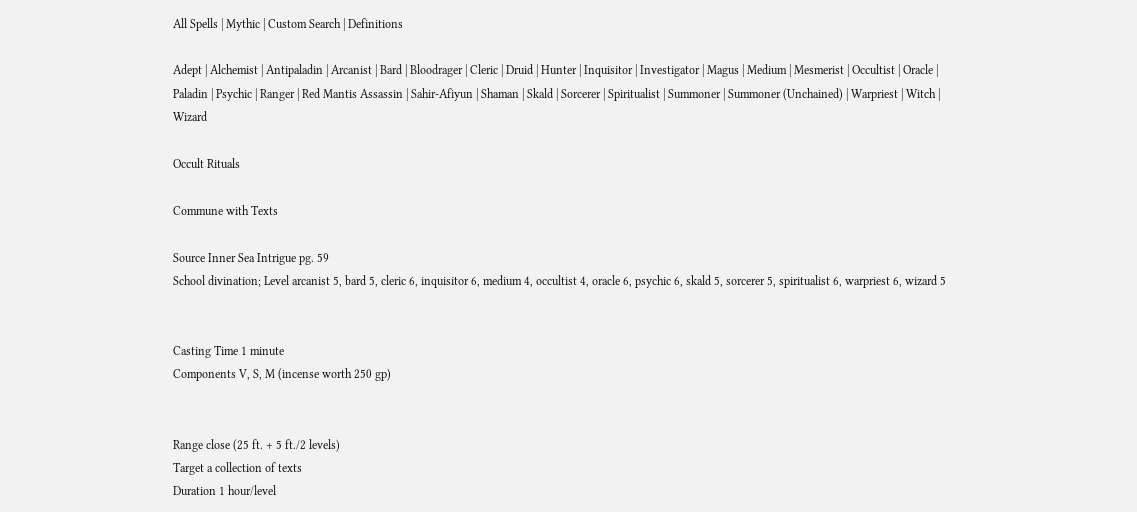All Spells | Mythic | Custom Search | Definitions

Adept | Alchemist | Antipaladin | Arcanist | Bard | Bloodrager | Cleric | Druid | Hunter | Inquisitor | Investigator | Magus | Medium | Mesmerist | Occultist | Oracle | Paladin | Psychic | Ranger | Red Mantis Assassin | Sahir-Afiyun | Shaman | Skald | Sorcerer | Spiritualist | Summoner | Summoner (Unchained) | Warpriest | Witch | Wizard

Occult Rituals

Commune with Texts

Source Inner Sea Intrigue pg. 59
School divination; Level arcanist 5, bard 5, cleric 6, inquisitor 6, medium 4, occultist 4, oracle 6, psychic 6, skald 5, sorcerer 5, spiritualist 6, warpriest 6, wizard 5


Casting Time 1 minute
Components V, S, M (incense worth 250 gp)


Range close (25 ft. + 5 ft./2 levels)
Target a collection of texts
Duration 1 hour/level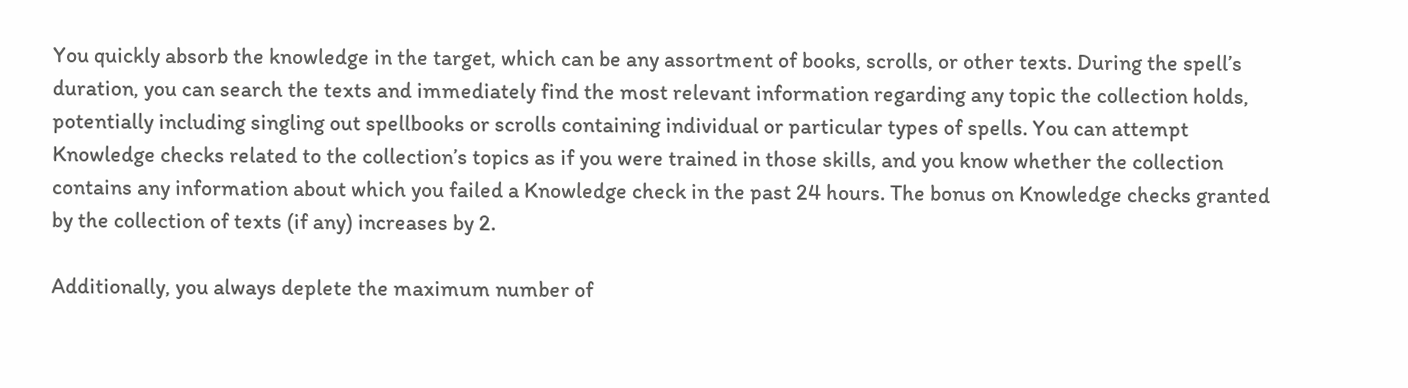You quickly absorb the knowledge in the target, which can be any assortment of books, scrolls, or other texts. During the spell’s duration, you can search the texts and immediately find the most relevant information regarding any topic the collection holds, potentially including singling out spellbooks or scrolls containing individual or particular types of spells. You can attempt Knowledge checks related to the collection’s topics as if you were trained in those skills, and you know whether the collection contains any information about which you failed a Knowledge check in the past 24 hours. The bonus on Knowledge checks granted by the collection of texts (if any) increases by 2.

Additionally, you always deplete the maximum number of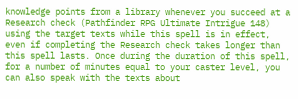knowledge points from a library whenever you succeed at a Research check (Pathfinder RPG Ultimate Intrigue 148) using the target texts while this spell is in effect, even if completing the Research check takes longer than this spell lasts. Once during the duration of this spell, for a number of minutes equal to your caster level, you can also speak with the texts about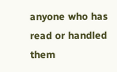anyone who has read or handled them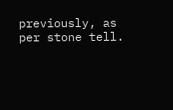previously, as per stone tell.